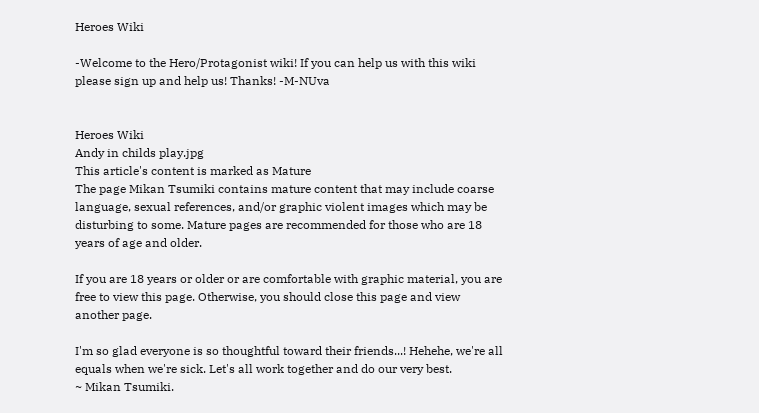Heroes Wiki

-Welcome to the Hero/Protagonist wiki! If you can help us with this wiki please sign up and help us! Thanks! -M-NUva


Heroes Wiki
Andy in childs play.jpg
This article's content is marked as Mature
The page Mikan Tsumiki contains mature content that may include coarse language, sexual references, and/or graphic violent images which may be disturbing to some. Mature pages are recommended for those who are 18 years of age and older.

If you are 18 years or older or are comfortable with graphic material, you are free to view this page. Otherwise, you should close this page and view another page.

I'm so glad everyone is so thoughtful toward their friends...! Hehehe, we're all equals when we're sick. Let's all work together and do our very best.
~ Mikan Tsumiki.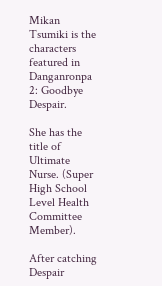Mikan Tsumiki is the characters featured in Danganronpa 2: Goodbye Despair.

She has the title of Ultimate Nurse. (Super High School Level Health Committee Member).

After catching Despair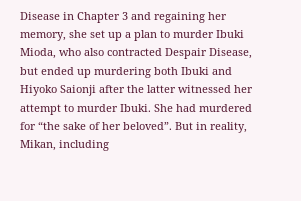Disease in Chapter 3 and regaining her memory, she set up a plan to murder Ibuki Mioda, who also contracted Despair Disease, but ended up murdering both Ibuki and Hiyoko Saionji after the latter witnessed her attempt to murder Ibuki. She had murdered for “the sake of her beloved”. But in reality, Mikan, including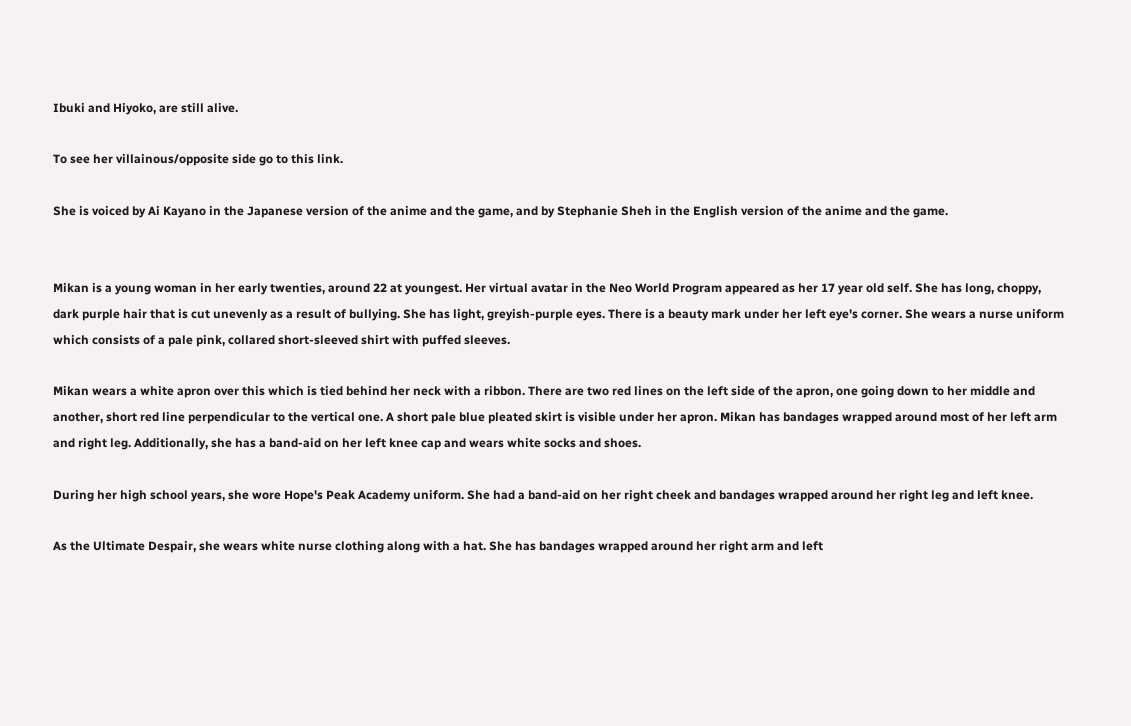Ibuki and Hiyoko, are still alive.

To see her villainous/opposite side go to this link.

She is voiced by Ai Kayano in the Japanese version of the anime and the game, and by Stephanie Sheh in the English version of the anime and the game.


Mikan is a young woman in her early twenties, around 22 at youngest. Her virtual avatar in the Neo World Program appeared as her 17 year old self. She has long, choppy, dark purple hair that is cut unevenly as a result of bullying. She has light, greyish-purple eyes. There is a beauty mark under her left eye's corner. She wears a nurse uniform which consists of a pale pink, collared short-sleeved shirt with puffed sleeves.

Mikan wears a white apron over this which is tied behind her neck with a ribbon. There are two red lines on the left side of the apron, one going down to her middle and another, short red line perpendicular to the vertical one. A short pale blue pleated skirt is visible under her apron. Mikan has bandages wrapped around most of her left arm and right leg. Additionally, she has a band-aid on her left knee cap and wears white socks and shoes.

During her high school years, she wore Hope's Peak Academy uniform. She had a band-aid on her right cheek and bandages wrapped around her right leg and left knee.

As the Ultimate Despair, she wears white nurse clothing along with a hat. She has bandages wrapped around her right arm and left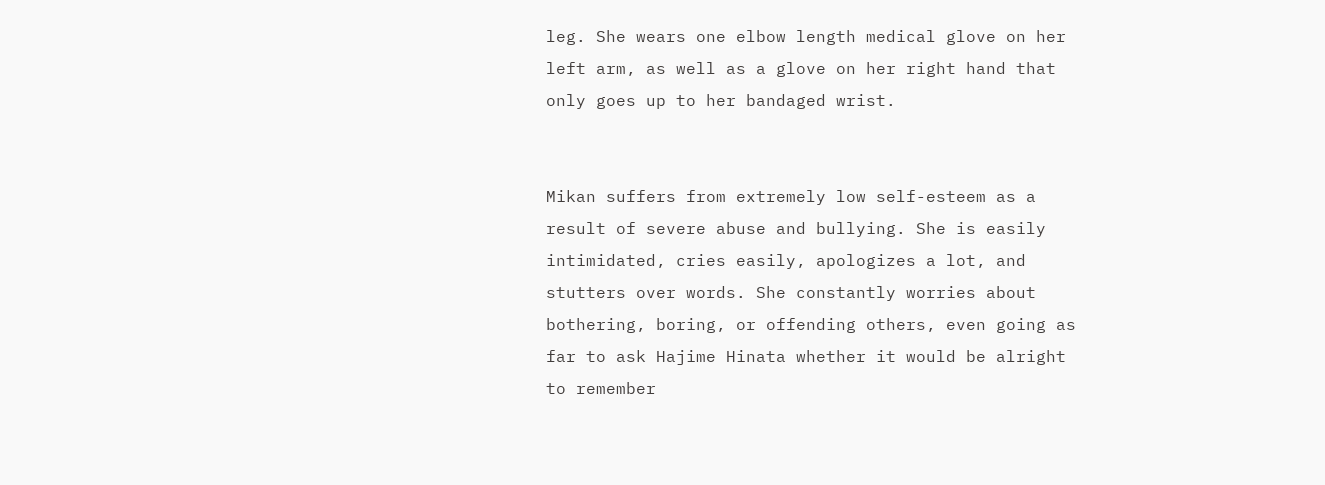leg. She wears one elbow length medical glove on her left arm, as well as a glove on her right hand that only goes up to her bandaged wrist.


Mikan suffers from extremely low self-esteem as a result of severe abuse and bullying. She is easily intimidated, cries easily, apologizes a lot, and stutters over words. She constantly worries about bothering, boring, or offending others, even going as far to ask Hajime Hinata whether it would be alright to remember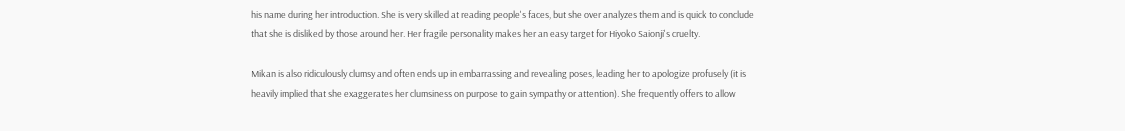his name during her introduction. She is very skilled at reading people's faces, but she over analyzes them and is quick to conclude that she is disliked by those around her. Her fragile personality makes her an easy target for Hiyoko Saionji's cruelty.

Mikan is also ridiculously clumsy and often ends up in embarrassing and revealing poses, leading her to apologize profusely (it is heavily implied that she exaggerates her clumsiness on purpose to gain sympathy or attention). She frequently offers to allow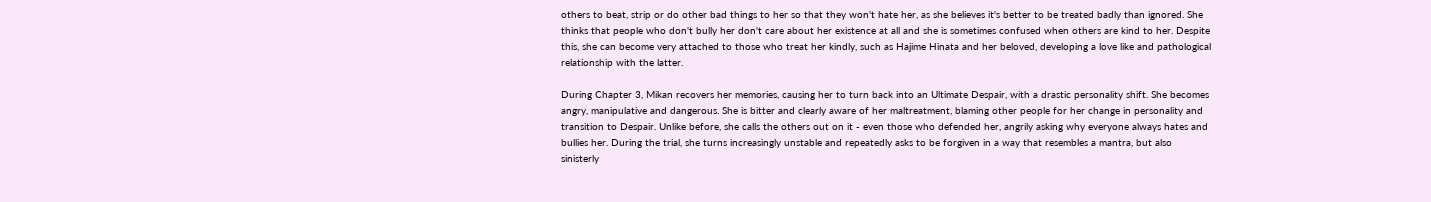others to beat, strip or do other bad things to her so that they won't hate her, as she believes it's better to be treated badly than ignored. She thinks that people who don't bully her don't care about her existence at all and she is sometimes confused when others are kind to her. Despite this, she can become very attached to those who treat her kindly, such as Hajime Hinata and her beloved, developing a love like and pathological relationship with the latter.

During Chapter 3, Mikan recovers her memories, causing her to turn back into an Ultimate Despair, with a drastic personality shift. She becomes angry, manipulative and dangerous. She is bitter and clearly aware of her maltreatment, blaming other people for her change in personality and transition to Despair. Unlike before, she calls the others out on it - even those who defended her, angrily asking why everyone always hates and bullies her. During the trial, she turns increasingly unstable and repeatedly asks to be forgiven in a way that resembles a mantra, but also sinisterly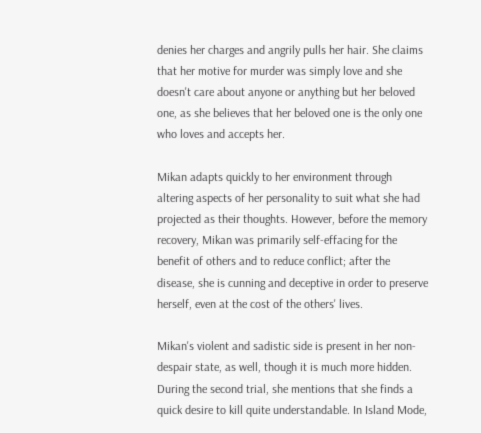denies her charges and angrily pulls her hair. She claims that her motive for murder was simply love and she doesn't care about anyone or anything but her beloved one, as she believes that her beloved one is the only one who loves and accepts her.

Mikan adapts quickly to her environment through altering aspects of her personality to suit what she had projected as their thoughts. However, before the memory recovery, Mikan was primarily self-effacing for the benefit of others and to reduce conflict; after the disease, she is cunning and deceptive in order to preserve herself, even at the cost of the others' lives.

Mikan's violent and sadistic side is present in her non-despair state, as well, though it is much more hidden. During the second trial, she mentions that she finds a quick desire to kill quite understandable. In Island Mode,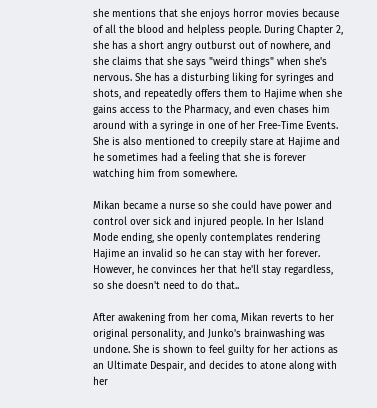she mentions that she enjoys horror movies because of all the blood and helpless people. During Chapter 2, she has a short angry outburst out of nowhere, and she claims that she says "weird things" when she's nervous. She has a disturbing liking for syringes and shots, and repeatedly offers them to Hajime when she gains access to the Pharmacy, and even chases him around with a syringe in one of her Free-Time Events. She is also mentioned to creepily stare at Hajime and he sometimes had a feeling that she is forever watching him from somewhere.

Mikan became a nurse so she could have power and control over sick and injured people. In her Island Mode ending, she openly contemplates rendering Hajime an invalid so he can stay with her forever. However, he convinces her that he'll stay regardless, so she doesn't need to do that..

After awakening from her coma, Mikan reverts to her original personality, and Junko's brainwashing was undone. She is shown to feel guilty for her actions as an Ultimate Despair, and decides to atone along with her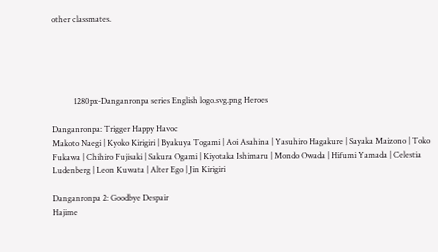other classmates.





           1280px-Danganronpa series English logo.svg.png Heroes

Danganronpa: Trigger Happy Havoc
Makoto Naegi | Kyoko Kirigiri | Byakuya Togami | Aoi Asahina | Yasuhiro Hagakure | Sayaka Maizono | Toko Fukawa | Chihiro Fujisaki | Sakura Ogami | Kiyotaka Ishimaru | Mondo Owada | Hifumi Yamada | Celestia Ludenberg | Leon Kuwata | Alter Ego | Jin Kirigiri

Danganronpa 2: Goodbye Despair
Hajime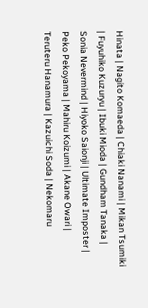Hinata | Nagito Komaeda | Chiaki Nanami | Mikan Tsumiki | Fuyuhiko Kuzuryu | Ibuki Mioda | Gundham Tanaka | Sonia Nevermind | Hiyoko Saionji | Ultimate Imposter | Peko Pekoyama | Mahiru Koizumi | Akane Owari | Teruteru Hanamura | Kazuichi Soda | Nekomaru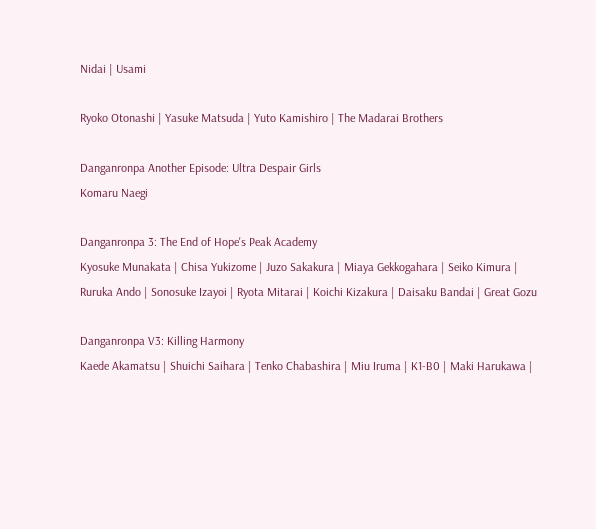Nidai | Usami

Ryoko Otonashi | Yasuke Matsuda | Yuto Kamishiro | The Madarai Brothers

Danganronpa Another Episode: Ultra Despair Girls
Komaru Naegi

Danganronpa 3: The End of Hope's Peak Academy
Kyosuke Munakata | Chisa Yukizome | Juzo Sakakura | Miaya Gekkogahara | Seiko Kimura | Ruruka Ando | Sonosuke Izayoi | Ryota Mitarai | Koichi Kizakura | Daisaku Bandai | Great Gozu

Danganronpa V3: Killing Harmony
Kaede Akamatsu | Shuichi Saihara | Tenko Chabashira | Miu Iruma | K1-B0 | Maki Harukawa |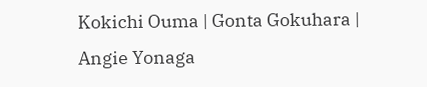Kokichi Ouma | Gonta Gokuhara | Angie Yonaga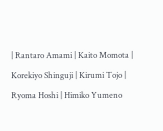| Rantaro Amami | Kaito Momota | Korekiyo Shinguji | Kirumi Tojo | Ryoma Hoshi | Himiko Yumeno